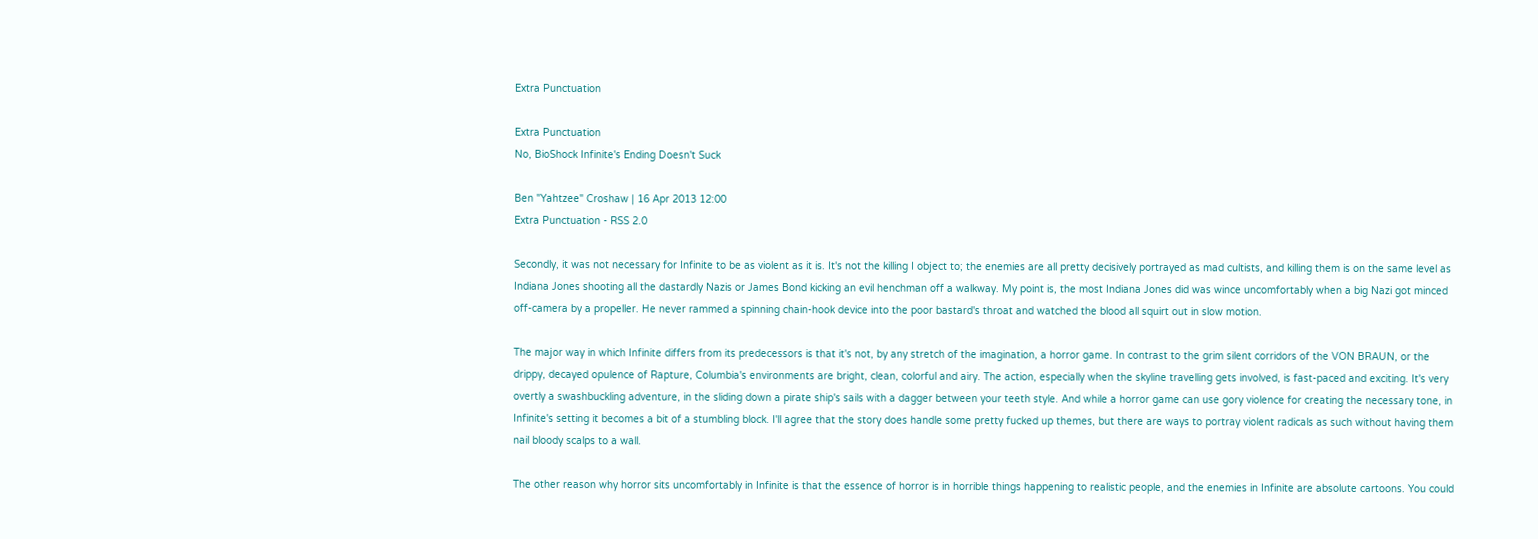Extra Punctuation

Extra Punctuation
No, BioShock Infinite's Ending Doesn't Suck

Ben "Yahtzee" Croshaw | 16 Apr 2013 12:00
Extra Punctuation - RSS 2.0

Secondly, it was not necessary for Infinite to be as violent as it is. It's not the killing I object to; the enemies are all pretty decisively portrayed as mad cultists, and killing them is on the same level as Indiana Jones shooting all the dastardly Nazis or James Bond kicking an evil henchman off a walkway. My point is, the most Indiana Jones did was wince uncomfortably when a big Nazi got minced off-camera by a propeller. He never rammed a spinning chain-hook device into the poor bastard's throat and watched the blood all squirt out in slow motion.

The major way in which Infinite differs from its predecessors is that it's not, by any stretch of the imagination, a horror game. In contrast to the grim silent corridors of the VON BRAUN, or the drippy, decayed opulence of Rapture, Columbia's environments are bright, clean, colorful and airy. The action, especially when the skyline travelling gets involved, is fast-paced and exciting. It's very overtly a swashbuckling adventure, in the sliding down a pirate ship's sails with a dagger between your teeth style. And while a horror game can use gory violence for creating the necessary tone, in Infinite's setting it becomes a bit of a stumbling block. I'll agree that the story does handle some pretty fucked up themes, but there are ways to portray violent radicals as such without having them nail bloody scalps to a wall.

The other reason why horror sits uncomfortably in Infinite is that the essence of horror is in horrible things happening to realistic people, and the enemies in Infinite are absolute cartoons. You could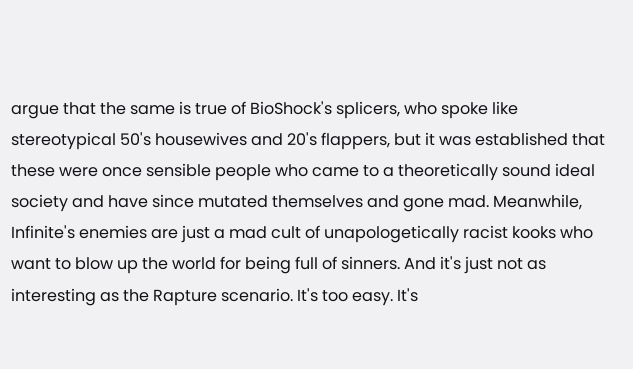argue that the same is true of BioShock's splicers, who spoke like stereotypical 50's housewives and 20's flappers, but it was established that these were once sensible people who came to a theoretically sound ideal society and have since mutated themselves and gone mad. Meanwhile, Infinite's enemies are just a mad cult of unapologetically racist kooks who want to blow up the world for being full of sinners. And it's just not as interesting as the Rapture scenario. It's too easy. It's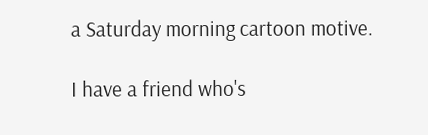a Saturday morning cartoon motive.

I have a friend who's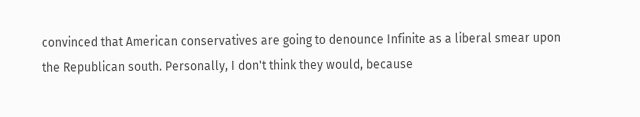convinced that American conservatives are going to denounce Infinite as a liberal smear upon the Republican south. Personally, I don't think they would, because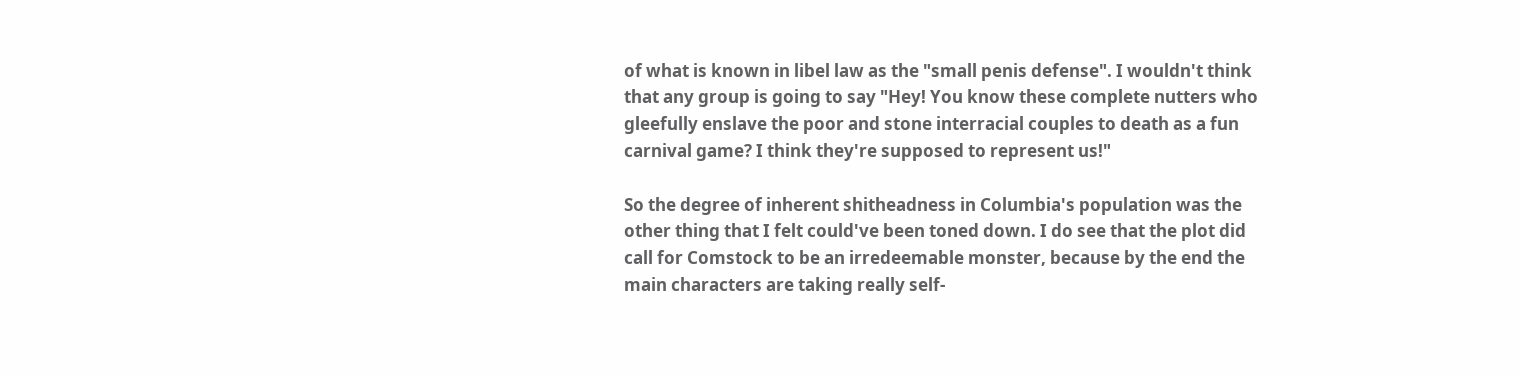of what is known in libel law as the "small penis defense". I wouldn't think that any group is going to say "Hey! You know these complete nutters who gleefully enslave the poor and stone interracial couples to death as a fun carnival game? I think they're supposed to represent us!"

So the degree of inherent shitheadness in Columbia's population was the other thing that I felt could've been toned down. I do see that the plot did call for Comstock to be an irredeemable monster, because by the end the main characters are taking really self-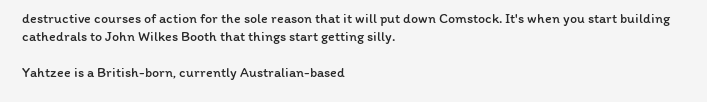destructive courses of action for the sole reason that it will put down Comstock. It's when you start building cathedrals to John Wilkes Booth that things start getting silly.

Yahtzee is a British-born, currently Australian-based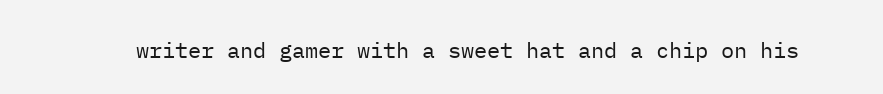writer and gamer with a sweet hat and a chip on his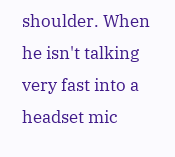shoulder. When he isn't talking very fast into a headset mic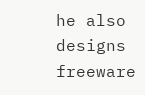he also designs freeware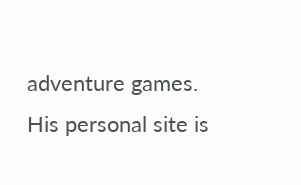adventure games. His personal site is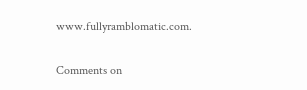www.fullyramblomatic.com.

Comments on